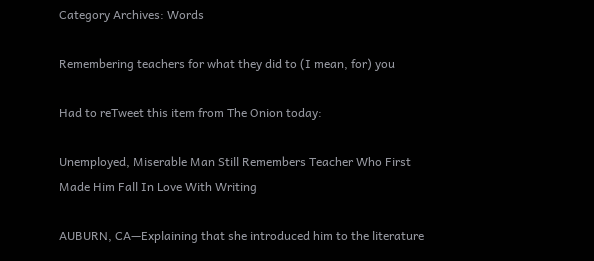Category Archives: Words

Remembering teachers for what they did to (I mean, for) you

Had to reTweet this item from The Onion today:

Unemployed, Miserable Man Still Remembers Teacher Who First Made Him Fall In Love With Writing

AUBURN, CA—Explaining that she introduced him to the literature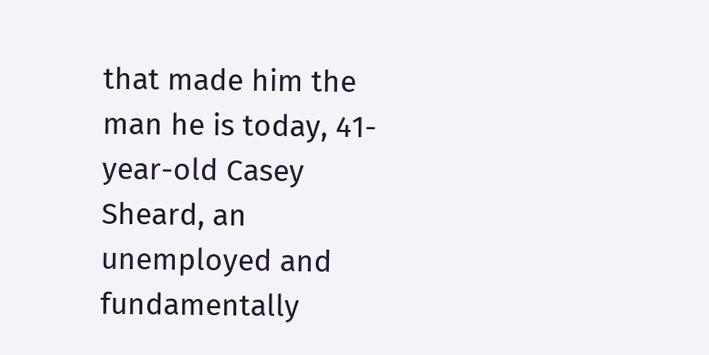that made him the man he is today, 41-year-old Casey Sheard, an unemployed and fundamentally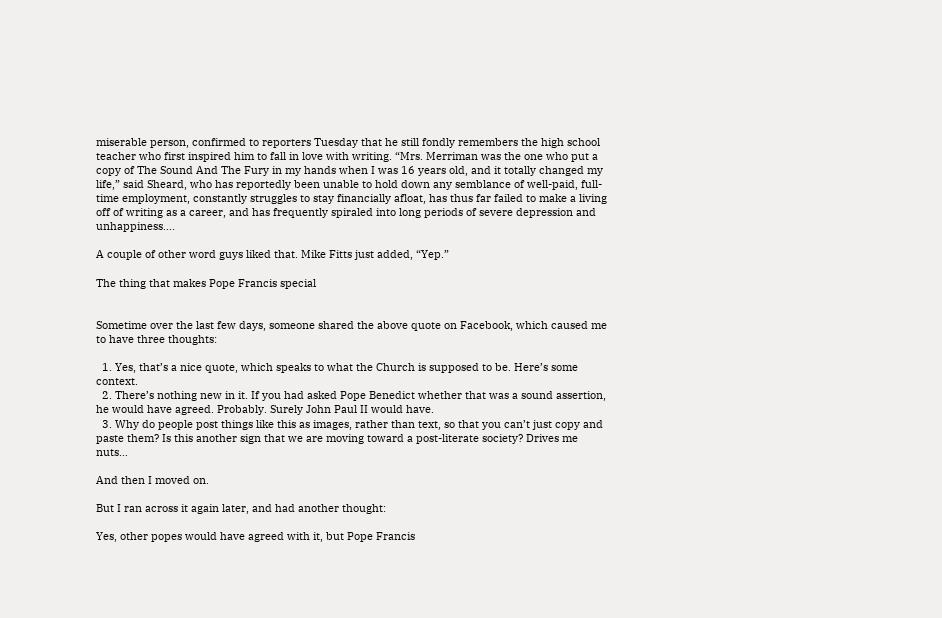miserable person, confirmed to reporters Tuesday that he still fondly remembers the high school teacher who first inspired him to fall in love with writing. “Mrs. Merriman was the one who put a copy of The Sound And The Fury in my hands when I was 16 years old, and it totally changed my life,” said Sheard, who has reportedly been unable to hold down any semblance of well-paid, full-time employment, constantly struggles to stay financially afloat, has thus far failed to make a living off of writing as a career, and has frequently spiraled into long periods of severe depression and unhappiness….

A couple of other word guys liked that. Mike Fitts just added, “Yep.”

The thing that makes Pope Francis special


Sometime over the last few days, someone shared the above quote on Facebook, which caused me to have three thoughts:

  1. Yes, that’s a nice quote, which speaks to what the Church is supposed to be. Here’s some context.
  2. There’s nothing new in it. If you had asked Pope Benedict whether that was a sound assertion, he would have agreed. Probably. Surely John Paul II would have.
  3. Why do people post things like this as images, rather than text, so that you can’t just copy and paste them? Is this another sign that we are moving toward a post-literate society? Drives me nuts…

And then I moved on.

But I ran across it again later, and had another thought:

Yes, other popes would have agreed with it, but Pope Francis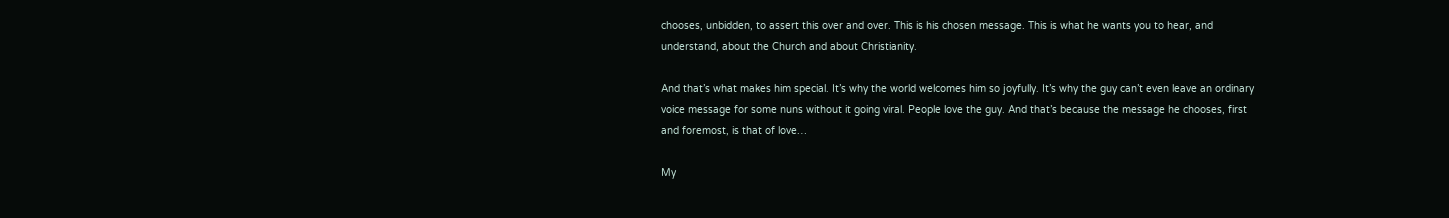chooses, unbidden, to assert this over and over. This is his chosen message. This is what he wants you to hear, and understand, about the Church and about Christianity.

And that’s what makes him special. It’s why the world welcomes him so joyfully. It’s why the guy can’t even leave an ordinary voice message for some nuns without it going viral. People love the guy. And that’s because the message he chooses, first and foremost, is that of love…

My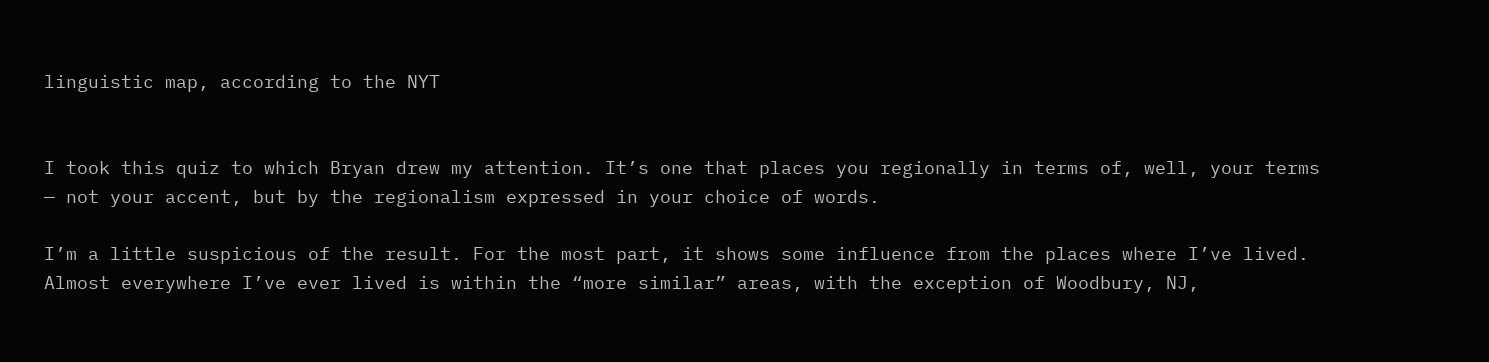linguistic map, according to the NYT


I took this quiz to which Bryan drew my attention. It’s one that places you regionally in terms of, well, your terms — not your accent, but by the regionalism expressed in your choice of words.

I’m a little suspicious of the result. For the most part, it shows some influence from the places where I’ve lived. Almost everywhere I’ve ever lived is within the “more similar” areas, with the exception of Woodbury, NJ,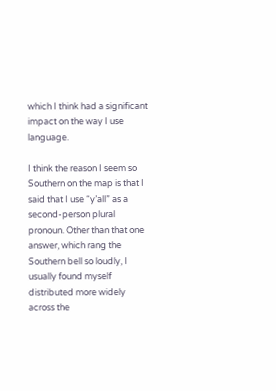which I think had a significant impact on the way I use language.

I think the reason I seem so Southern on the map is that I said that I use “y’all” as a second-person plural pronoun. Other than that one answer, which rang the Southern bell so loudly, I usually found myself distributed more widely across the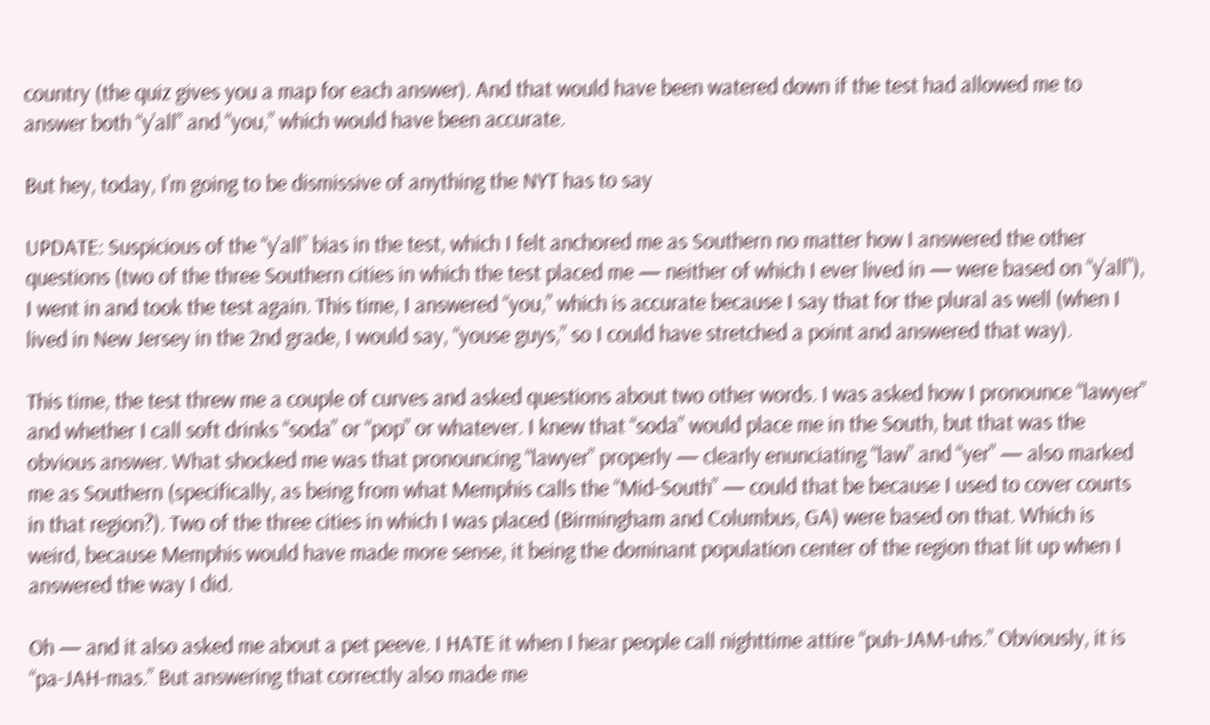country (the quiz gives you a map for each answer). And that would have been watered down if the test had allowed me to answer both “y’all” and “you,” which would have been accurate.

But hey, today, I’m going to be dismissive of anything the NYT has to say

UPDATE: Suspicious of the “y’all” bias in the test, which I felt anchored me as Southern no matter how I answered the other questions (two of the three Southern cities in which the test placed me — neither of which I ever lived in — were based on “y’all”), I went in and took the test again. This time, I answered “you,” which is accurate because I say that for the plural as well (when I lived in New Jersey in the 2nd grade, I would say, “youse guys,” so I could have stretched a point and answered that way).

This time, the test threw me a couple of curves and asked questions about two other words. I was asked how I pronounce “lawyer” and whether I call soft drinks “soda” or “pop” or whatever. I knew that “soda” would place me in the South, but that was the obvious answer. What shocked me was that pronouncing “lawyer” properly — clearly enunciating “law” and “yer” — also marked me as Southern (specifically, as being from what Memphis calls the “Mid-South” — could that be because I used to cover courts in that region?). Two of the three cities in which I was placed (Birmingham and Columbus, GA) were based on that. Which is weird, because Memphis would have made more sense, it being the dominant population center of the region that lit up when I answered the way I did.

Oh — and it also asked me about a pet peeve. I HATE it when I hear people call nighttime attire “puh-JAM-uhs.” Obviously, it is “pa-JAH-mas.” But answering that correctly also made me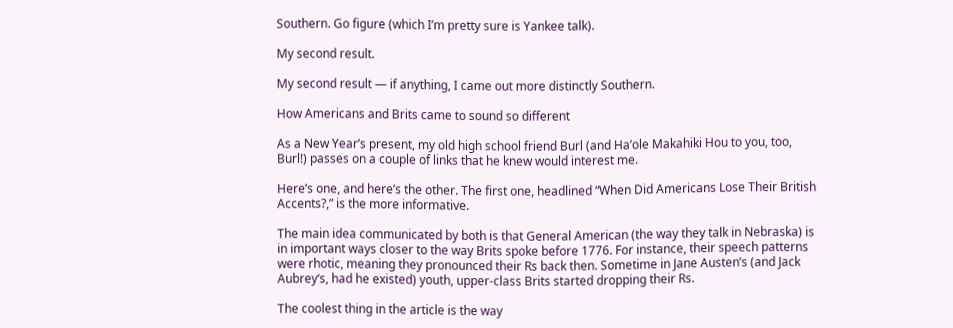Southern. Go figure (which I’m pretty sure is Yankee talk).

My second result.

My second result — if anything, I came out more distinctly Southern.

How Americans and Brits came to sound so different

As a New Year’s present, my old high school friend Burl (and Ha’ole Makahiki Hou to you, too, Burl!) passes on a couple of links that he knew would interest me.

Here’s one, and here’s the other. The first one, headlined “When Did Americans Lose Their British Accents?,” is the more informative.

The main idea communicated by both is that General American (the way they talk in Nebraska) is in important ways closer to the way Brits spoke before 1776. For instance, their speech patterns were rhotic, meaning they pronounced their Rs back then. Sometime in Jane Austen’s (and Jack Aubrey‘s, had he existed) youth, upper-class Brits started dropping their Rs.

The coolest thing in the article is the way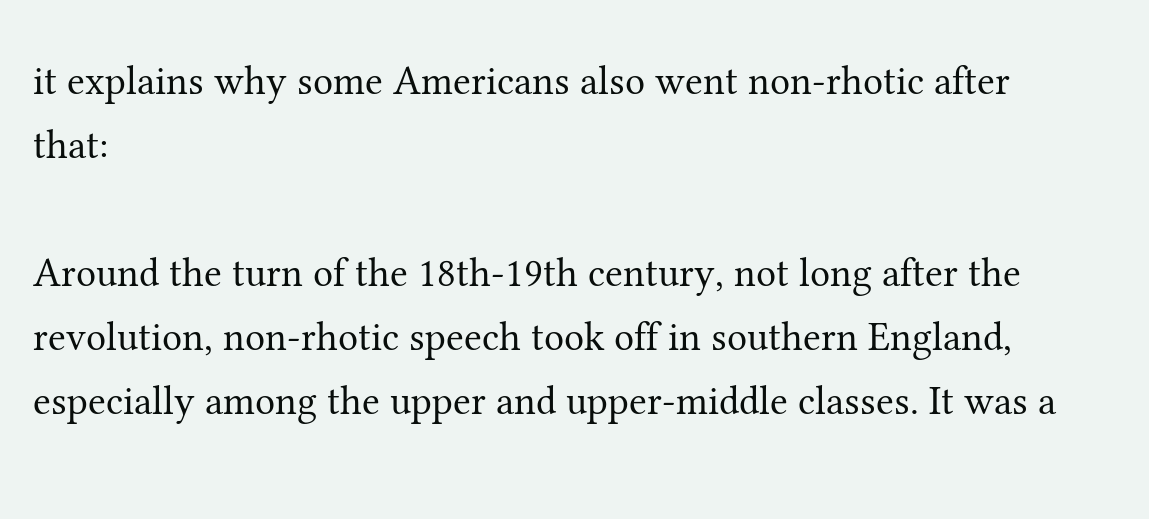it explains why some Americans also went non-rhotic after that:

Around the turn of the 18th-19th century, not long after the revolution, non-rhotic speech took off in southern England, especially among the upper and upper-middle classes. It was a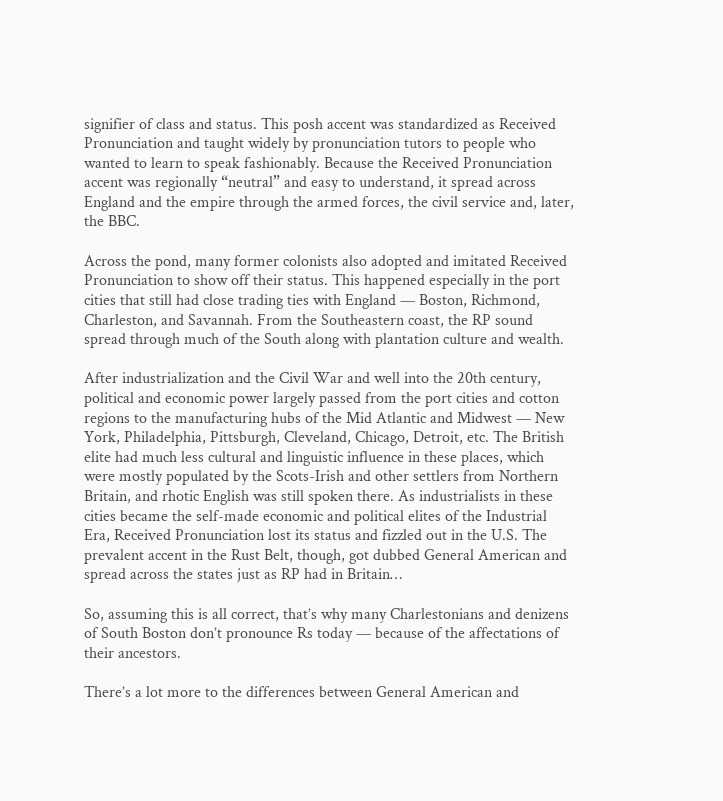signifier of class and status. This posh accent was standardized as Received Pronunciation and taught widely by pronunciation tutors to people who wanted to learn to speak fashionably. Because the Received Pronunciation accent was regionally “neutral” and easy to understand, it spread across England and the empire through the armed forces, the civil service and, later, the BBC.

Across the pond, many former colonists also adopted and imitated Received Pronunciation to show off their status. This happened especially in the port cities that still had close trading ties with England — Boston, Richmond, Charleston, and Savannah. From the Southeastern coast, the RP sound spread through much of the South along with plantation culture and wealth.

After industrialization and the Civil War and well into the 20th century, political and economic power largely passed from the port cities and cotton regions to the manufacturing hubs of the Mid Atlantic and Midwest — New York, Philadelphia, Pittsburgh, Cleveland, Chicago, Detroit, etc. The British elite had much less cultural and linguistic influence in these places, which were mostly populated by the Scots-Irish and other settlers from Northern Britain, and rhotic English was still spoken there. As industrialists in these cities became the self-made economic and political elites of the Industrial Era, Received Pronunciation lost its status and fizzled out in the U.S. The prevalent accent in the Rust Belt, though, got dubbed General American and spread across the states just as RP had in Britain…

So, assuming this is all correct, that’s why many Charlestonians and denizens of South Boston don’t pronounce Rs today — because of the affectations of their ancestors.

There’s a lot more to the differences between General American and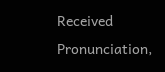Received Pronunciation,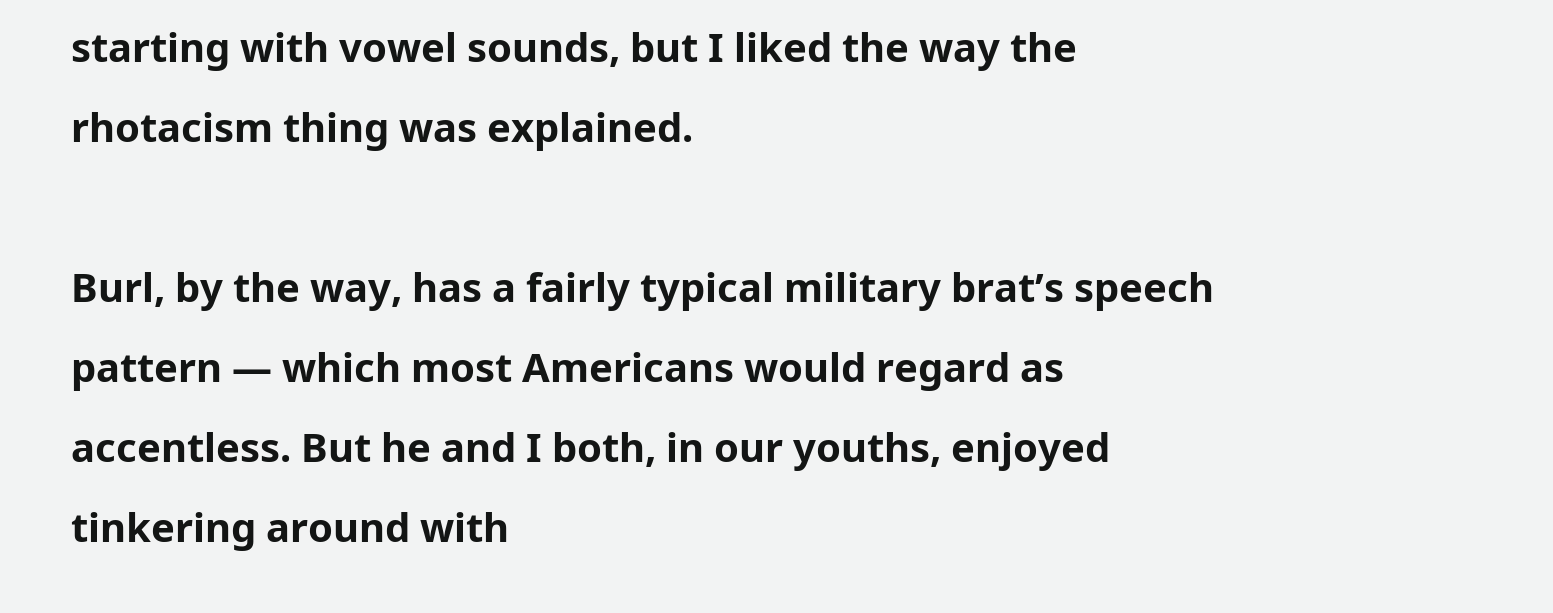starting with vowel sounds, but I liked the way the rhotacism thing was explained.

Burl, by the way, has a fairly typical military brat’s speech pattern — which most Americans would regard as accentless. But he and I both, in our youths, enjoyed tinkering around with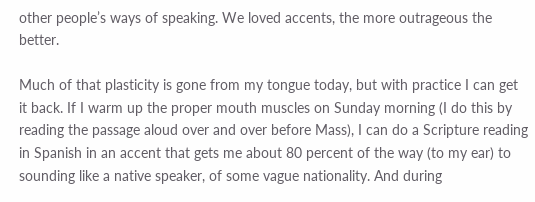other people’s ways of speaking. We loved accents, the more outrageous the better.

Much of that plasticity is gone from my tongue today, but with practice I can get it back. If I warm up the proper mouth muscles on Sunday morning (I do this by reading the passage aloud over and over before Mass), I can do a Scripture reading in Spanish in an accent that gets me about 80 percent of the way (to my ear) to sounding like a native speaker, of some vague nationality. And during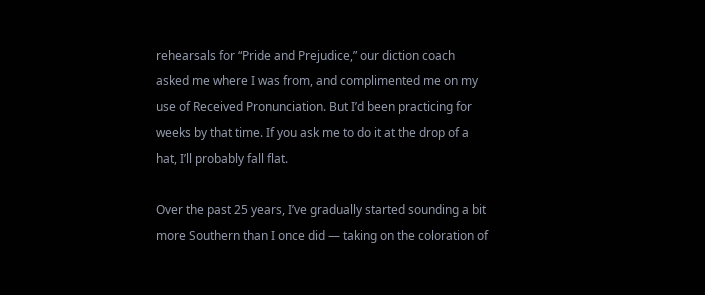rehearsals for “Pride and Prejudice,” our diction coach asked me where I was from, and complimented me on my use of Received Pronunciation. But I’d been practicing for weeks by that time. If you ask me to do it at the drop of a hat, I’ll probably fall flat.

Over the past 25 years, I’ve gradually started sounding a bit more Southern than I once did — taking on the coloration of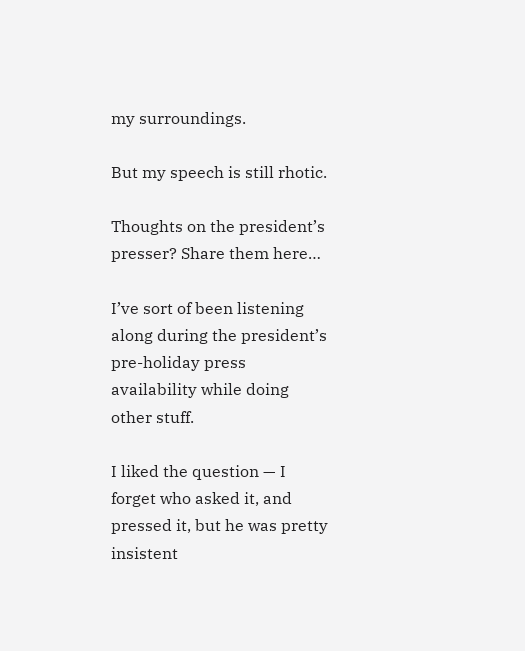my surroundings.

But my speech is still rhotic.

Thoughts on the president’s presser? Share them here…

I’ve sort of been listening along during the president’s pre-holiday press availability while doing other stuff.

I liked the question — I forget who asked it, and pressed it, but he was pretty insistent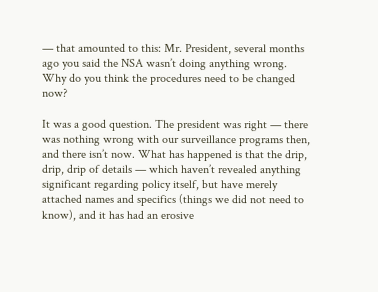— that amounted to this: Mr. President, several months ago you said the NSA wasn’t doing anything wrong. Why do you think the procedures need to be changed now?

It was a good question. The president was right — there was nothing wrong with our surveillance programs then, and there isn’t now. What has happened is that the drip, drip, drip of details — which haven’t revealed anything significant regarding policy itself, but have merely attached names and specifics (things we did not need to know), and it has had an erosive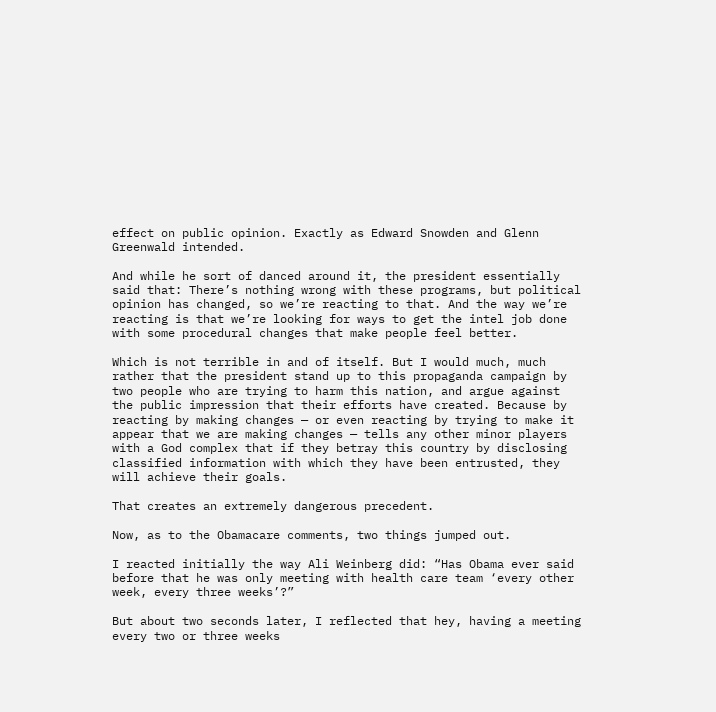effect on public opinion. Exactly as Edward Snowden and Glenn Greenwald intended.

And while he sort of danced around it, the president essentially said that: There’s nothing wrong with these programs, but political opinion has changed, so we’re reacting to that. And the way we’re reacting is that we’re looking for ways to get the intel job done with some procedural changes that make people feel better.

Which is not terrible in and of itself. But I would much, much rather that the president stand up to this propaganda campaign by two people who are trying to harm this nation, and argue against the public impression that their efforts have created. Because by reacting by making changes — or even reacting by trying to make it appear that we are making changes — tells any other minor players with a God complex that if they betray this country by disclosing classified information with which they have been entrusted, they will achieve their goals.

That creates an extremely dangerous precedent.

Now, as to the Obamacare comments, two things jumped out.

I reacted initially the way Ali Weinberg did: “Has Obama ever said before that he was only meeting with health care team ‘every other week, every three weeks’?”

But about two seconds later, I reflected that hey, having a meeting every two or three weeks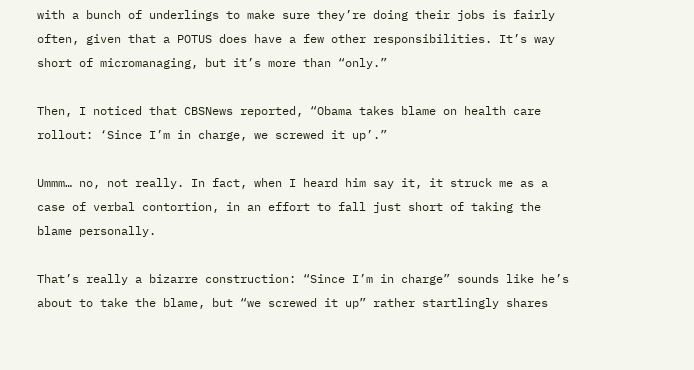with a bunch of underlings to make sure they’re doing their jobs is fairly often, given that a POTUS does have a few other responsibilities. It’s way short of micromanaging, but it’s more than “only.”

Then, I noticed that CBSNews reported, “Obama takes blame on health care rollout: ‘Since I’m in charge, we screwed it up’.”

Ummm… no, not really. In fact, when I heard him say it, it struck me as a case of verbal contortion, in an effort to fall just short of taking the blame personally.

That’s really a bizarre construction: “Since I’m in charge” sounds like he’s about to take the blame, but “we screwed it up” rather startlingly shares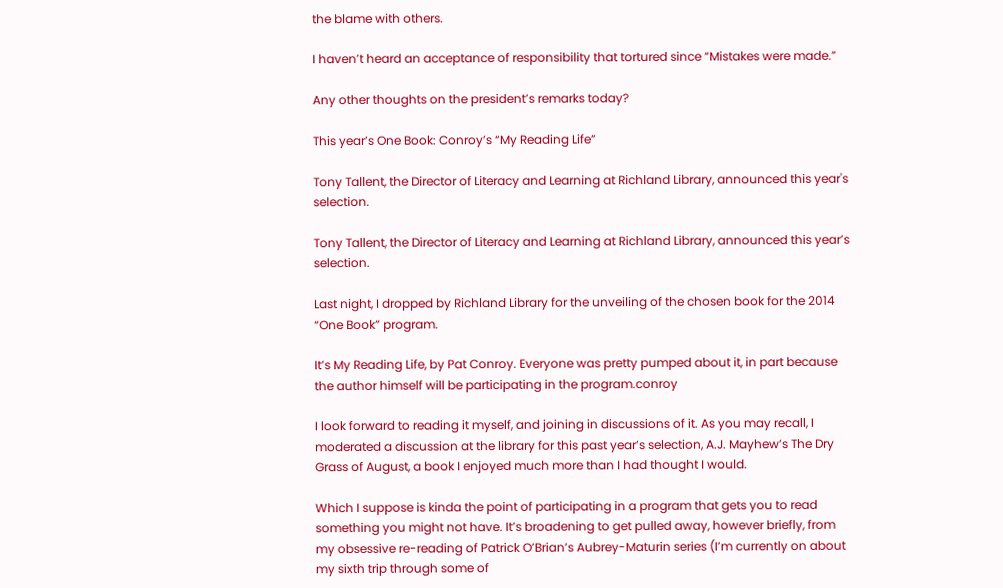the blame with others.

I haven’t heard an acceptance of responsibility that tortured since “Mistakes were made.”

Any other thoughts on the president’s remarks today?

This year’s One Book: Conroy’s “My Reading Life”

Tony Tallent, the Director of Literacy and Learning at Richland Library, announced this year's selection.

Tony Tallent, the Director of Literacy and Learning at Richland Library, announced this year’s selection.

Last night, I dropped by Richland Library for the unveiling of the chosen book for the 2014 “One Book” program.

It’s My Reading Life, by Pat Conroy. Everyone was pretty pumped about it, in part because the author himself will be participating in the program.conroy

I look forward to reading it myself, and joining in discussions of it. As you may recall, I moderated a discussion at the library for this past year’s selection, A.J. Mayhew’s The Dry Grass of August, a book I enjoyed much more than I had thought I would.

Which I suppose is kinda the point of participating in a program that gets you to read something you might not have. It’s broadening to get pulled away, however briefly, from my obsessive re-reading of Patrick O’Brian’s Aubrey-Maturin series (I’m currently on about my sixth trip through some of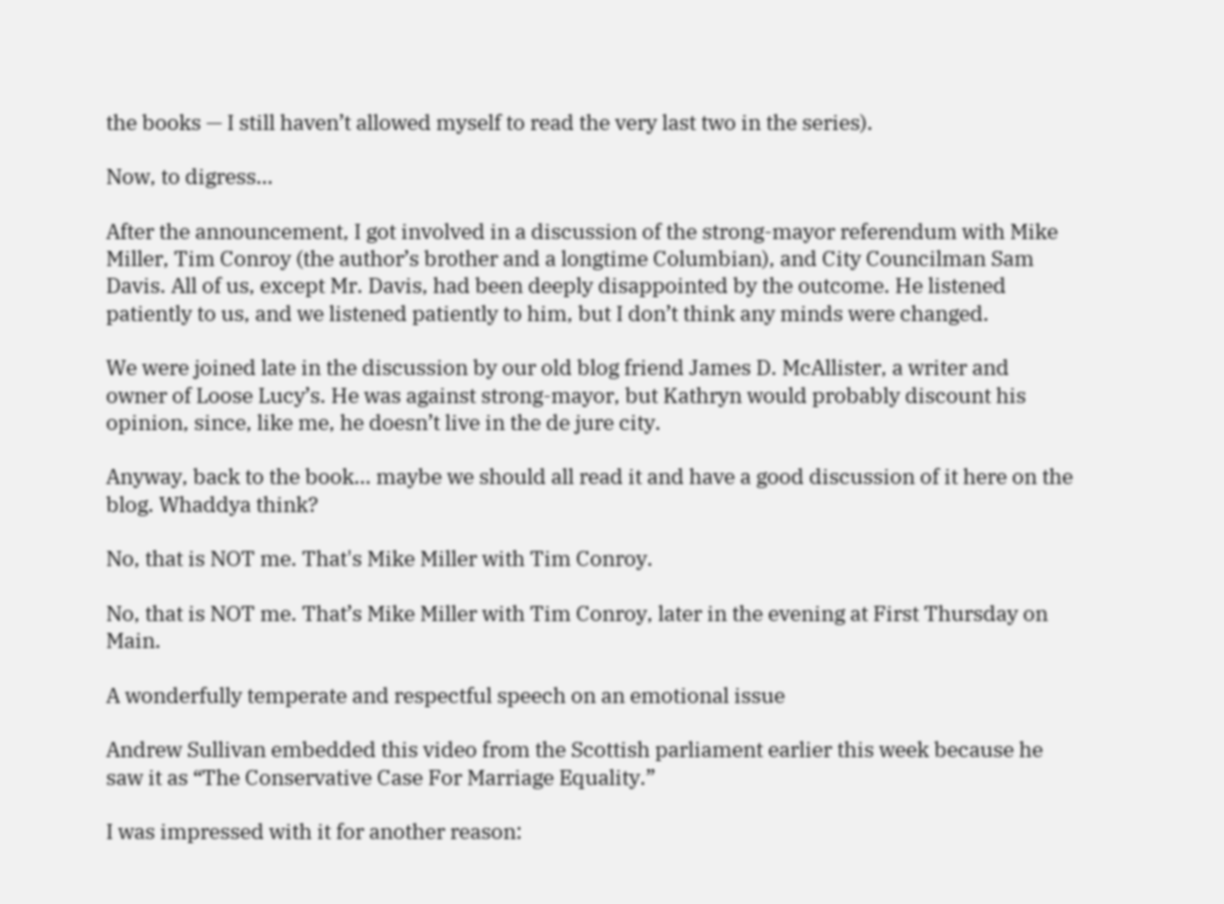the books — I still haven’t allowed myself to read the very last two in the series).

Now, to digress…

After the announcement, I got involved in a discussion of the strong-mayor referendum with Mike Miller, Tim Conroy (the author’s brother and a longtime Columbian), and City Councilman Sam Davis. All of us, except Mr. Davis, had been deeply disappointed by the outcome. He listened patiently to us, and we listened patiently to him, but I don’t think any minds were changed.

We were joined late in the discussion by our old blog friend James D. McAllister, a writer and owner of Loose Lucy’s. He was against strong-mayor, but Kathryn would probably discount his opinion, since, like me, he doesn’t live in the de jure city.

Anyway, back to the book… maybe we should all read it and have a good discussion of it here on the blog. Whaddya think?

No, that is NOT me. That's Mike Miller with Tim Conroy.

No, that is NOT me. That’s Mike Miller with Tim Conroy, later in the evening at First Thursday on Main.

A wonderfully temperate and respectful speech on an emotional issue

Andrew Sullivan embedded this video from the Scottish parliament earlier this week because he saw it as “The Conservative Case For Marriage Equality.”

I was impressed with it for another reason: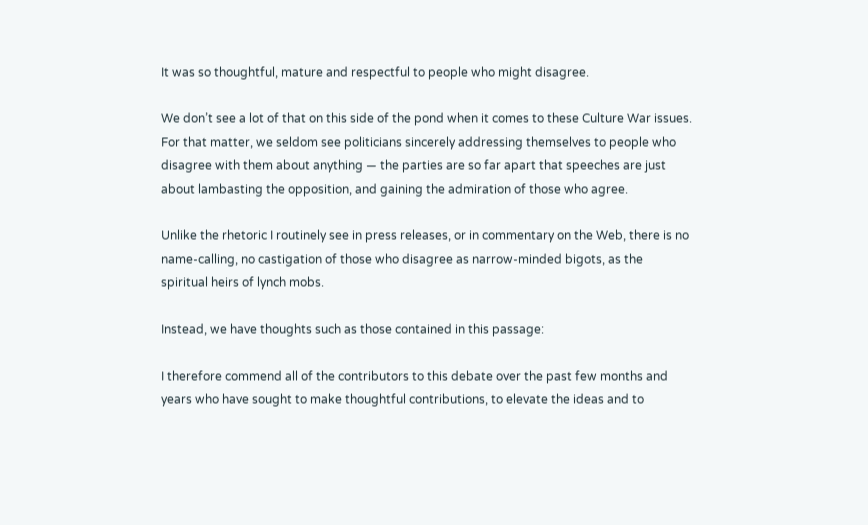It was so thoughtful, mature and respectful to people who might disagree.

We don’t see a lot of that on this side of the pond when it comes to these Culture War issues. For that matter, we seldom see politicians sincerely addressing themselves to people who disagree with them about anything — the parties are so far apart that speeches are just about lambasting the opposition, and gaining the admiration of those who agree.

Unlike the rhetoric I routinely see in press releases, or in commentary on the Web, there is no name-calling, no castigation of those who disagree as narrow-minded bigots, as the spiritual heirs of lynch mobs.

Instead, we have thoughts such as those contained in this passage:

I therefore commend all of the contributors to this debate over the past few months and years who have sought to make thoughtful contributions, to elevate the ideas and to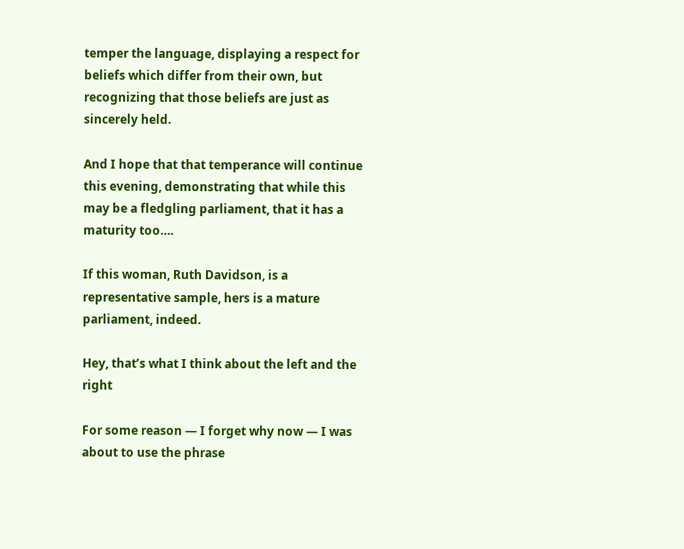temper the language, displaying a respect for beliefs which differ from their own, but recognizing that those beliefs are just as sincerely held.

And I hope that that temperance will continue this evening, demonstrating that while this may be a fledgling parliament, that it has a maturity too….

If this woman, Ruth Davidson, is a representative sample, hers is a mature parliament, indeed.

Hey, that’s what I think about the left and the right

For some reason — I forget why now — I was about to use the phrase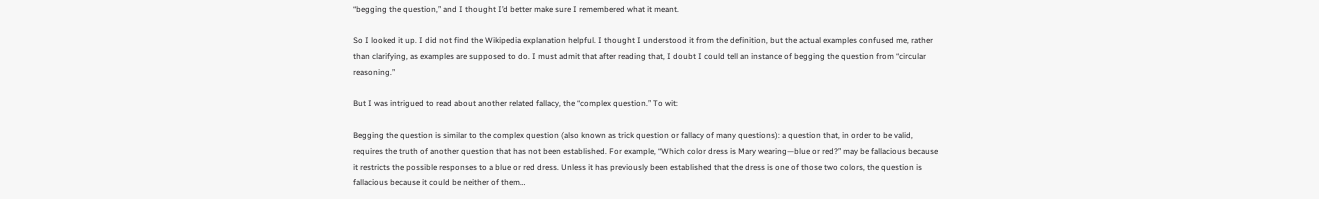“begging the question,” and I thought I’d better make sure I remembered what it meant.

So I looked it up. I did not find the Wikipedia explanation helpful. I thought I understood it from the definition, but the actual examples confused me, rather than clarifying, as examples are supposed to do. I must admit that after reading that, I doubt I could tell an instance of begging the question from “circular reasoning.”

But I was intrigued to read about another related fallacy, the “complex question.” To wit:

Begging the question is similar to the complex question (also known as trick question or fallacy of many questions): a question that, in order to be valid, requires the truth of another question that has not been established. For example, “Which color dress is Mary wearing—blue or red?” may be fallacious because it restricts the possible responses to a blue or red dress. Unless it has previously been established that the dress is one of those two colors, the question is fallacious because it could be neither of them…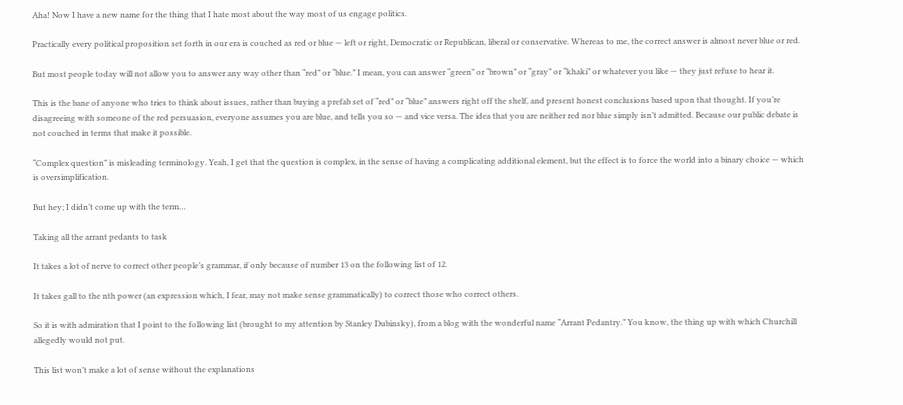Aha! Now I have a new name for the thing that I hate most about the way most of us engage politics.

Practically every political proposition set forth in our era is couched as red or blue — left or right, Democratic or Republican, liberal or conservative. Whereas to me, the correct answer is almost never blue or red.

But most people today will not allow you to answer any way other than “red” or “blue.” I mean, you can answer “green” or “brown” or “gray” or “khaki” or whatever you like — they just refuse to hear it.

This is the bane of anyone who tries to think about issues, rather than buying a prefab set of “red” or “blue” answers right off the shelf, and present honest conclusions based upon that thought. If you’re disagreeing with someone of the red persuasion, everyone assumes you are blue, and tells you so — and vice versa. The idea that you are neither red nor blue simply isn’t admitted. Because our public debate is not couched in terms that make it possible.

“Complex question” is misleading terminology. Yeah, I get that the question is complex, in the sense of having a complicating additional element, but the effect is to force the world into a binary choice — which is oversimplification.

But hey; I didn’t come up with the term…

Taking all the arrant pedants to task

It takes a lot of nerve to correct other people’s grammar, if only because of number 13 on the following list of 12.

It takes gall to the nth power (an expression which, I fear, may not make sense grammatically) to correct those who correct others.

So it is with admiration that I point to the following list (brought to my attention by Stanley Dubinsky), from a blog with the wonderful name “Arrant Pedantry.” You know, the thing up with which Churchill allegedly would not put.

This list won’t make a lot of sense without the explanations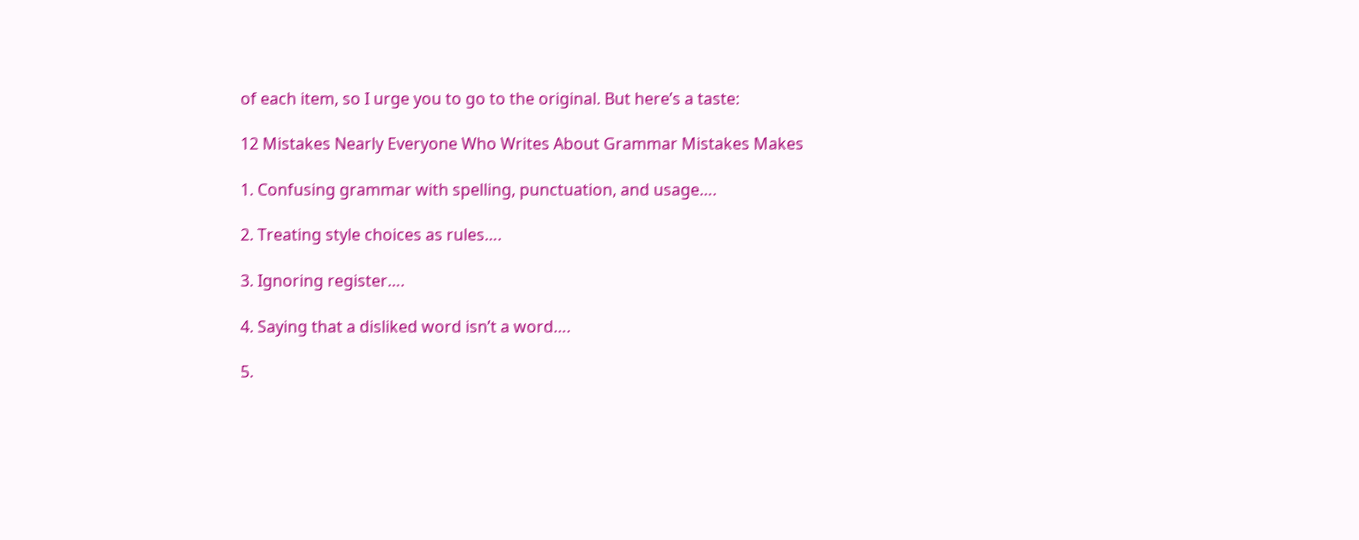of each item, so I urge you to go to the original. But here’s a taste:

12 Mistakes Nearly Everyone Who Writes About Grammar Mistakes Makes

1. Confusing grammar with spelling, punctuation, and usage….

2. Treating style choices as rules….

3. Ignoring register….

4. Saying that a disliked word isn’t a word….

5.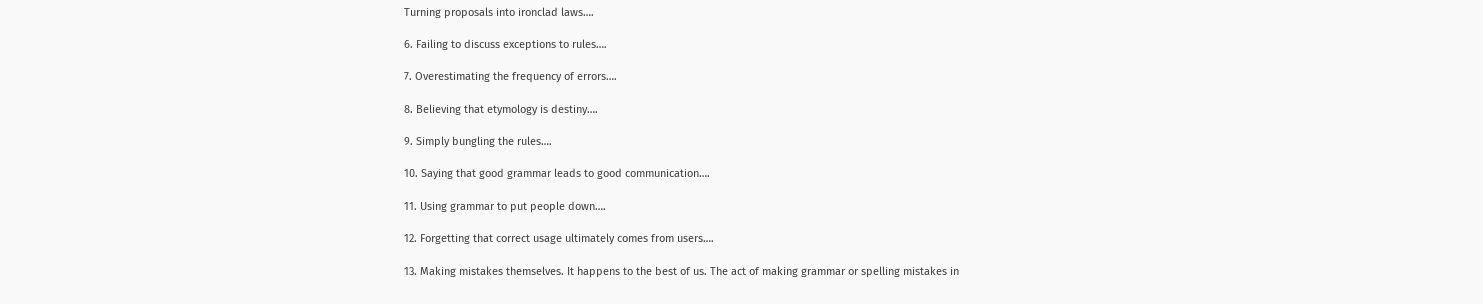Turning proposals into ironclad laws….

6. Failing to discuss exceptions to rules….

7. Overestimating the frequency of errors….

8. Believing that etymology is destiny….

9. Simply bungling the rules….

10. Saying that good grammar leads to good communication….

11. Using grammar to put people down….

12. Forgetting that correct usage ultimately comes from users….

13. Making mistakes themselves. It happens to the best of us. The act of making grammar or spelling mistakes in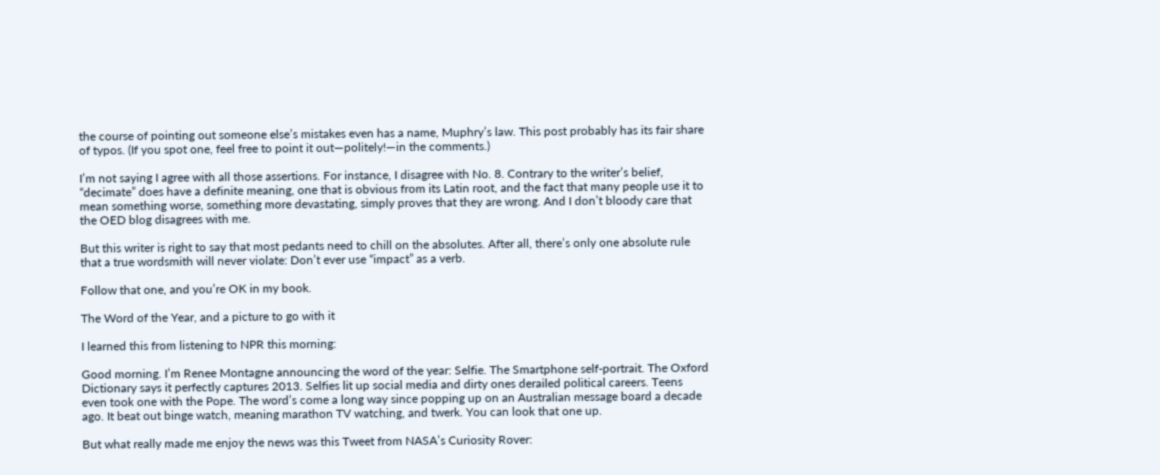the course of pointing out someone else’s mistakes even has a name, Muphry’s law. This post probably has its fair share of typos. (If you spot one, feel free to point it out—politely!—in the comments.)

I’m not saying I agree with all those assertions. For instance, I disagree with No. 8. Contrary to the writer’s belief, “decimate” does have a definite meaning, one that is obvious from its Latin root, and the fact that many people use it to mean something worse, something more devastating, simply proves that they are wrong. And I don’t bloody care that the OED blog disagrees with me.

But this writer is right to say that most pedants need to chill on the absolutes. After all, there’s only one absolute rule that a true wordsmith will never violate: Don’t ever use “impact” as a verb.

Follow that one, and you’re OK in my book.

The Word of the Year, and a picture to go with it

I learned this from listening to NPR this morning:

Good morning. I’m Renee Montagne announcing the word of the year: Selfie. The Smartphone self-portrait. The Oxford Dictionary says it perfectly captures 2013. Selfies lit up social media and dirty ones derailed political careers. Teens even took one with the Pope. The word’s come a long way since popping up on an Australian message board a decade ago. It beat out binge watch, meaning marathon TV watching, and twerk. You can look that one up.

But what really made me enjoy the news was this Tweet from NASA’s Curiosity Rover: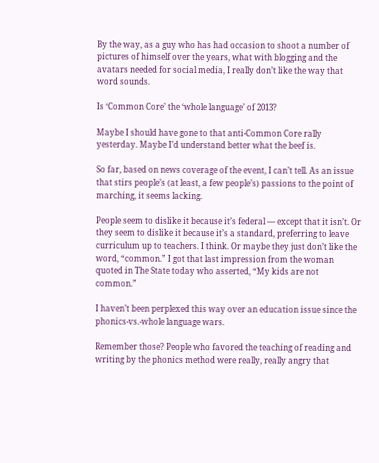By the way, as a guy who has had occasion to shoot a number of pictures of himself over the years, what with blogging and the avatars needed for social media, I really don’t like the way that word sounds.

Is ‘Common Core’ the ‘whole language’ of 2013?

Maybe I should have gone to that anti-Common Core rally yesterday. Maybe I’d understand better what the beef is.

So far, based on news coverage of the event, I can’t tell. As an issue that stirs people’s (at least, a few people’s) passions to the point of marching, it seems lacking.

People seem to dislike it because it’s federal — except that it isn’t. Or they seem to dislike it because it’s a standard, preferring to leave curriculum up to teachers. I think. Or maybe they just don’t like the word, “common.” I got that last impression from the woman quoted in The State today who asserted, “My kids are not common.”

I haven’t been perplexed this way over an education issue since the phonics-vs.-whole language wars.

Remember those? People who favored the teaching of reading and writing by the phonics method were really, really angry that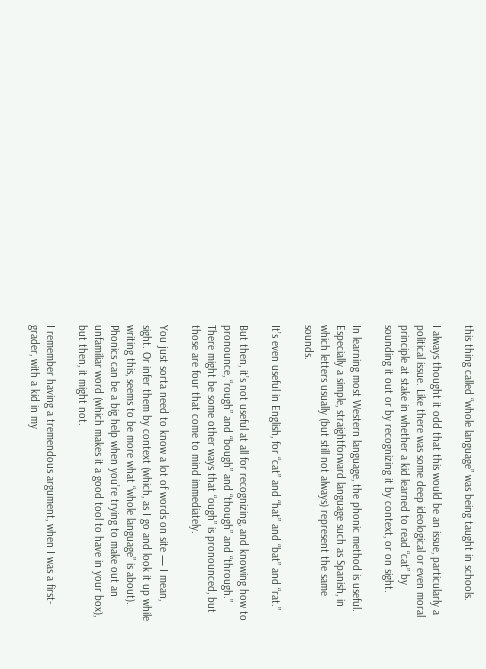this thing called “whole language” was being taught in schools.

I always thought it odd that this would be an issue, particularly a political issue. Like there was some deep ideological or even moral principle at stake in whether a kid learned to read “cat” by sounding it out or by recognizing it by context, or on sight.

In learning most Western language, the phonic method is useful. Especially a simple, straightforward language such as Spanish, in which letters usually (but still not always) represent the same sounds.

It’s even useful in English, for “cat” and “hat” and “bat” and “rat.”

But then, it’s not useful at all for recognizing, and knowing how to pronounce, “rough” and “bough” and “though” and “through.” There might be some other ways that “ough” is pronounced, but those are four that come to mind immediately.

You just sorta need to know a lot of words on site — I mean, sight. Or infer them by context (which, as I go and look it up while writing this, seems to be more what “whole language” is about). Phonics can be a big help when you’re trying to make out an unfamiliar word (which makes it a good tool to have in your box), but then, it might not.

I remember having a tremendous argument, when I was a first-grader, with a kid in my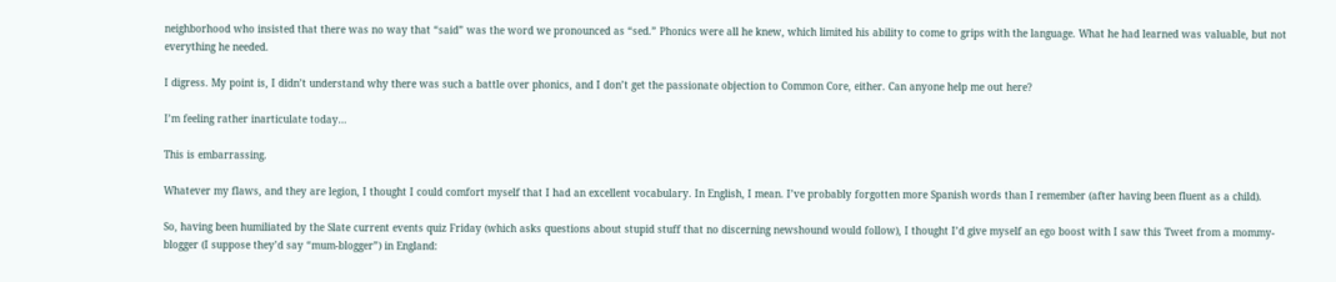neighborhood who insisted that there was no way that “said” was the word we pronounced as “sed.” Phonics were all he knew, which limited his ability to come to grips with the language. What he had learned was valuable, but not everything he needed.

I digress. My point is, I didn’t understand why there was such a battle over phonics, and I don’t get the passionate objection to Common Core, either. Can anyone help me out here?

I’m feeling rather inarticulate today…

This is embarrassing.

Whatever my flaws, and they are legion, I thought I could comfort myself that I had an excellent vocabulary. In English, I mean. I’ve probably forgotten more Spanish words than I remember (after having been fluent as a child).

So, having been humiliated by the Slate current events quiz Friday (which asks questions about stupid stuff that no discerning newshound would follow), I thought I’d give myself an ego boost with I saw this Tweet from a mommy-blogger (I suppose they’d say “mum-blogger”) in England: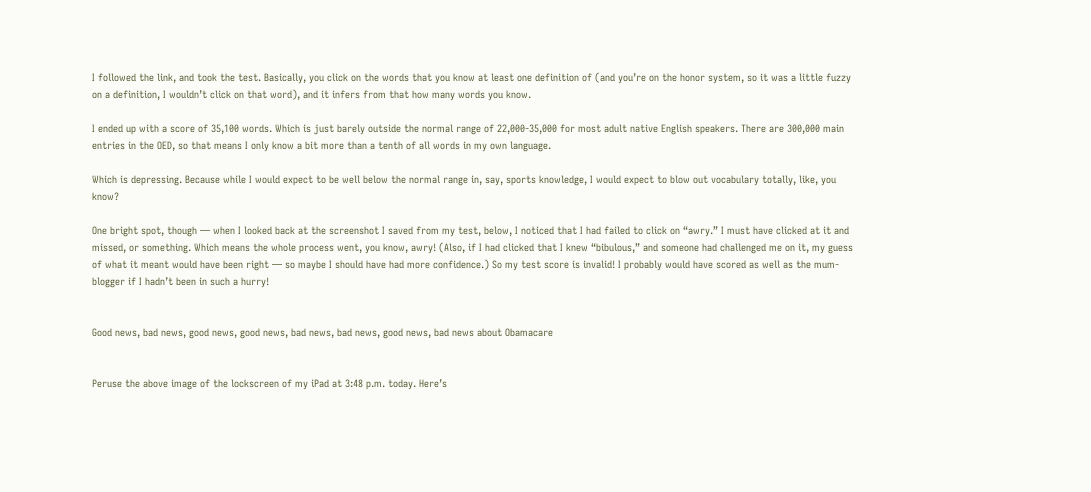I followed the link, and took the test. Basically, you click on the words that you know at least one definition of (and you’re on the honor system, so it was a little fuzzy on a definition, I wouldn’t click on that word), and it infers from that how many words you know.

I ended up with a score of 35,100 words. Which is just barely outside the normal range of 22,000-35,000 for most adult native English speakers. There are 300,000 main entries in the OED, so that means I only know a bit more than a tenth of all words in my own language.

Which is depressing. Because while I would expect to be well below the normal range in, say, sports knowledge, I would expect to blow out vocabulary totally, like, you know?

One bright spot, though — when I looked back at the screenshot I saved from my test, below, I noticed that I had failed to click on “awry.” I must have clicked at it and missed, or something. Which means the whole process went, you know, awry! (Also, if I had clicked that I knew “bibulous,” and someone had challenged me on it, my guess of what it meant would have been right — so maybe I should have had more confidence.) So my test score is invalid! I probably would have scored as well as the mum-blogger if I hadn’t been in such a hurry!


Good news, bad news, good news, good news, bad news, bad news, good news, bad news about Obamacare


Peruse the above image of the lockscreen of my iPad at 3:48 p.m. today. Here’s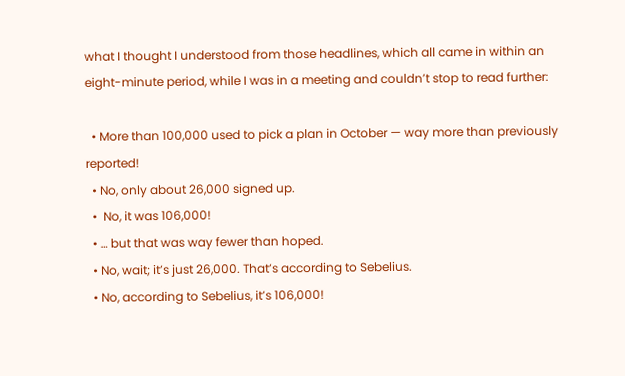what I thought I understood from those headlines, which all came in within an eight-minute period, while I was in a meeting and couldn’t stop to read further:

  • More than 100,000 used to pick a plan in October — way more than previously reported!
  • No, only about 26,000 signed up.
  •  No, it was 106,000!
  • … but that was way fewer than hoped.
  • No, wait; it’s just 26,000. That’s according to Sebelius.
  • No, according to Sebelius, it’s 106,000!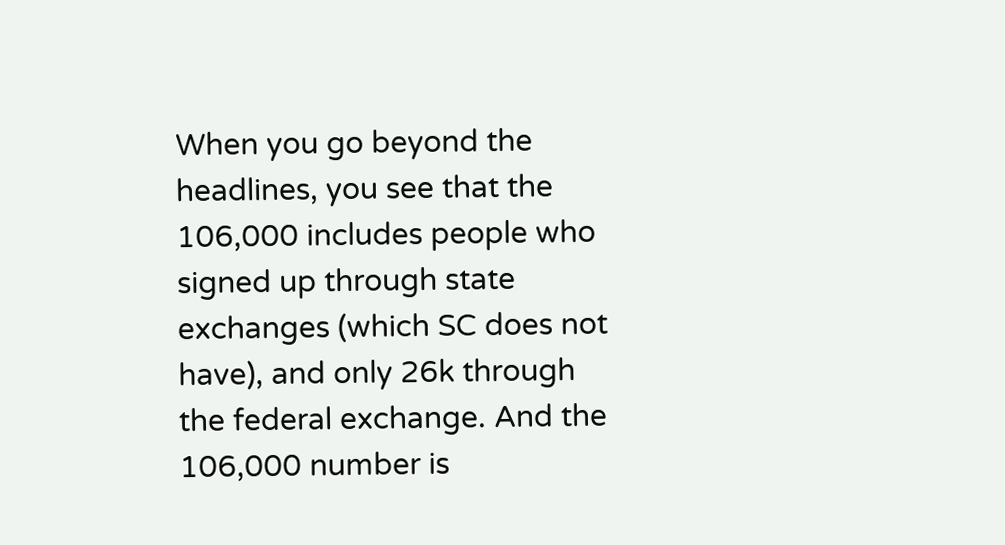When you go beyond the headlines, you see that the 106,000 includes people who signed up through state exchanges (which SC does not have), and only 26k through the federal exchange. And the 106,000 number is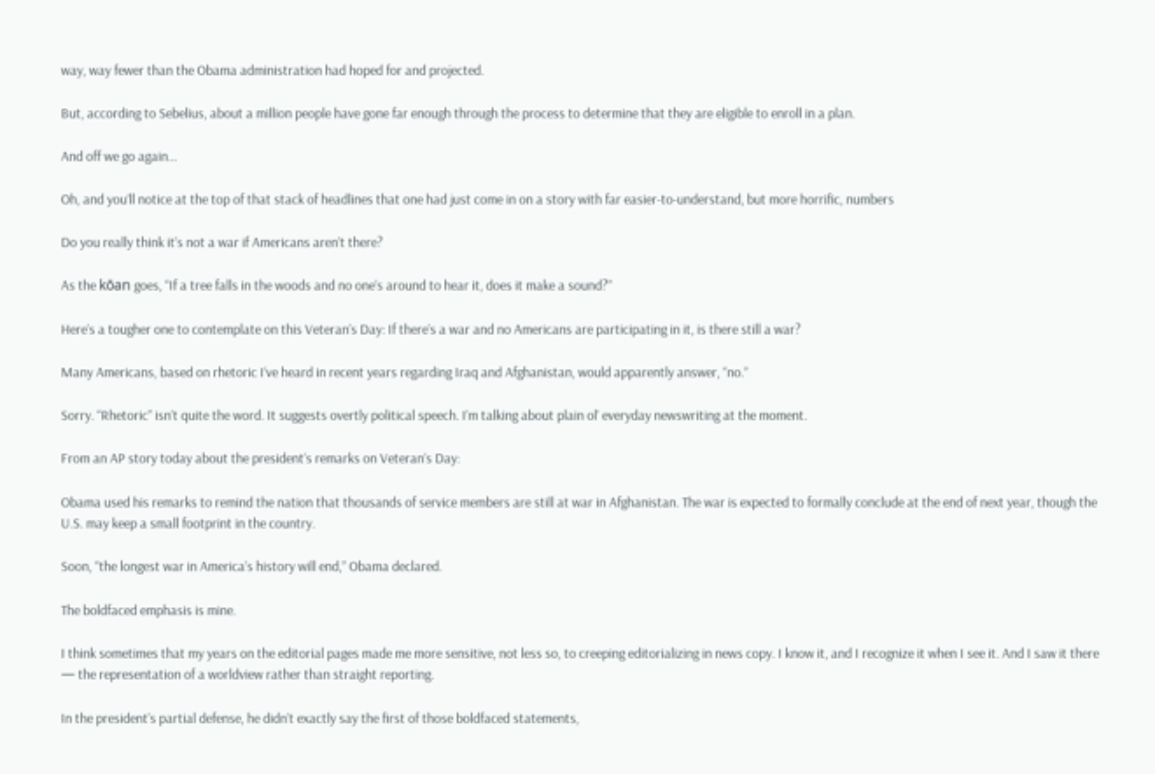way, way fewer than the Obama administration had hoped for and projected.

But, according to Sebelius, about a million people have gone far enough through the process to determine that they are eligible to enroll in a plan.

And off we go again…

Oh, and you’ll notice at the top of that stack of headlines that one had just come in on a story with far easier-to-understand, but more horrific, numbers

Do you really think it’s not a war if Americans aren’t there?

As the kōan goes, “If a tree falls in the woods and no one’s around to hear it, does it make a sound?”

Here’s a tougher one to contemplate on this Veteran’s Day: If there’s a war and no Americans are participating in it, is there still a war?

Many Americans, based on rhetoric I’ve heard in recent years regarding Iraq and Afghanistan, would apparently answer, “no.”

Sorry. “Rhetoric” isn’t quite the word. It suggests overtly political speech. I’m talking about plain ol’ everyday newswriting at the moment.

From an AP story today about the president’s remarks on Veteran’s Day:

Obama used his remarks to remind the nation that thousands of service members are still at war in Afghanistan. The war is expected to formally conclude at the end of next year, though the U.S. may keep a small footprint in the country.

Soon, “the longest war in America’s history will end,” Obama declared.

The boldfaced emphasis is mine.

I think sometimes that my years on the editorial pages made me more sensitive, not less so, to creeping editorializing in news copy. I know it, and I recognize it when I see it. And I saw it there — the representation of a worldview rather than straight reporting.

In the president’s partial defense, he didn’t exactly say the first of those boldfaced statements,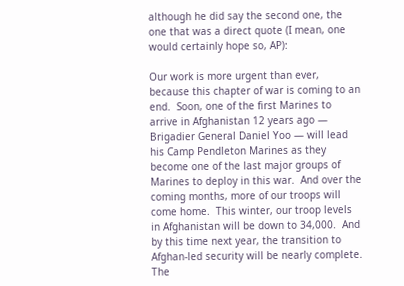although he did say the second one, the one that was a direct quote (I mean, one would certainly hope so, AP):

Our work is more urgent than ever, because this chapter of war is coming to an end.  Soon, one of the first Marines to arrive in Afghanistan 12 years ago — Brigadier General Daniel Yoo — will lead his Camp Pendleton Marines as they become one of the last major groups of Marines to deploy in this war.  And over the coming months, more of our troops will come home.  This winter, our troop levels in Afghanistan will be down to 34,000.  And by this time next year, the transition to Afghan-led security will be nearly complete.  The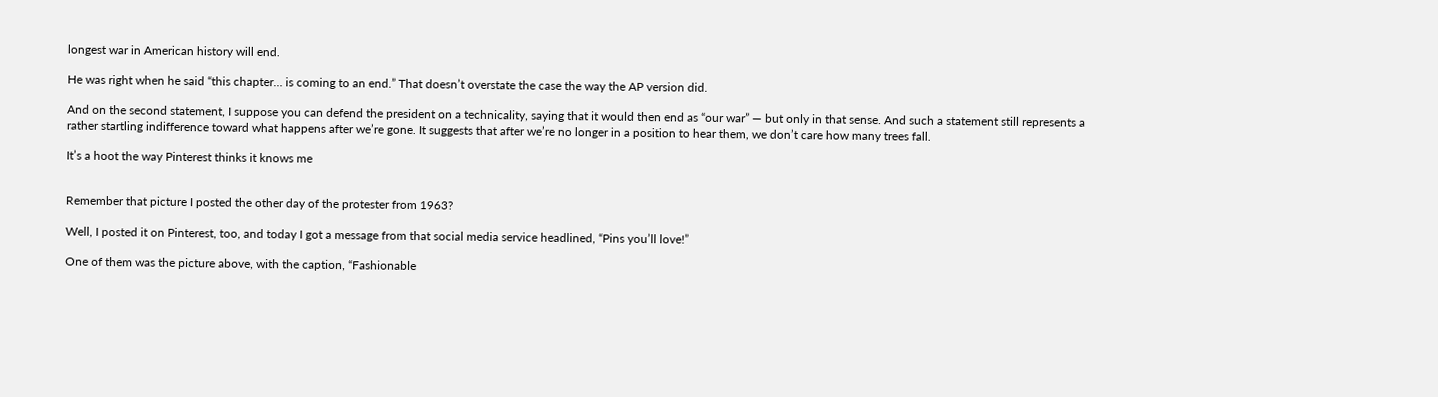longest war in American history will end.

He was right when he said “this chapter… is coming to an end.” That doesn’t overstate the case the way the AP version did.

And on the second statement, I suppose you can defend the president on a technicality, saying that it would then end as “our war” — but only in that sense. And such a statement still represents a rather startling indifference toward what happens after we’re gone. It suggests that after we’re no longer in a position to hear them, we don’t care how many trees fall.

It’s a hoot the way Pinterest thinks it knows me


Remember that picture I posted the other day of the protester from 1963?

Well, I posted it on Pinterest, too, and today I got a message from that social media service headlined, “Pins you’ll love!”

One of them was the picture above, with the caption, “Fashionable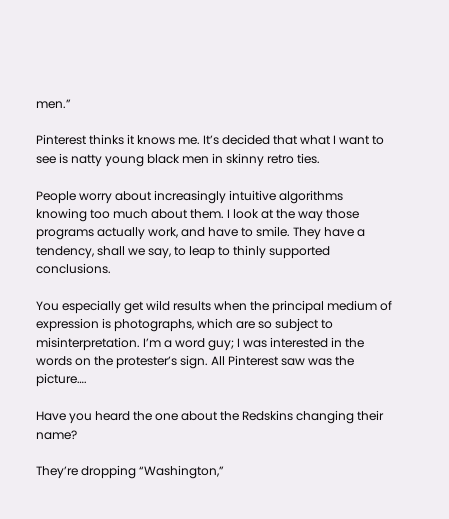men.”

Pinterest thinks it knows me. It’s decided that what I want to see is natty young black men in skinny retro ties.

People worry about increasingly intuitive algorithms knowing too much about them. I look at the way those programs actually work, and have to smile. They have a tendency, shall we say, to leap to thinly supported conclusions.

You especially get wild results when the principal medium of expression is photographs, which are so subject to misinterpretation. I’m a word guy; I was interested in the words on the protester’s sign. All Pinterest saw was the picture….

Have you heard the one about the Redskins changing their name?

They’re dropping “Washington,”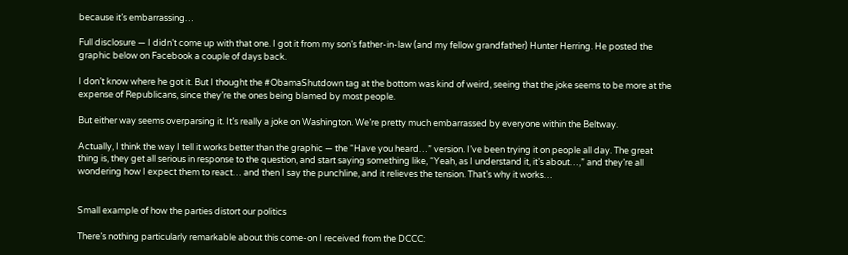because it’s embarrassing…

Full disclosure — I didn’t come up with that one. I got it from my son’s father-in-law (and my fellow grandfather) Hunter Herring. He posted the graphic below on Facebook a couple of days back.

I don’t know where he got it. But I thought the #ObamaShutdown tag at the bottom was kind of weird, seeing that the joke seems to be more at the expense of Republicans, since they’re the ones being blamed by most people.

But either way seems overparsing it. It’s really a joke on Washington. We’re pretty much embarrassed by everyone within the Beltway.

Actually, I think the way I tell it works better than the graphic — the “Have you heard…” version. I’ve been trying it on people all day. The great thing is, they get all serious in response to the question, and start saying something like, “Yeah, as I understand it, it’s about…,” and they’re all wondering how I expect them to react… and then I say the punchline, and it relieves the tension. That’s why it works…


Small example of how the parties distort our politics

There’s nothing particularly remarkable about this come-on I received from the DCCC: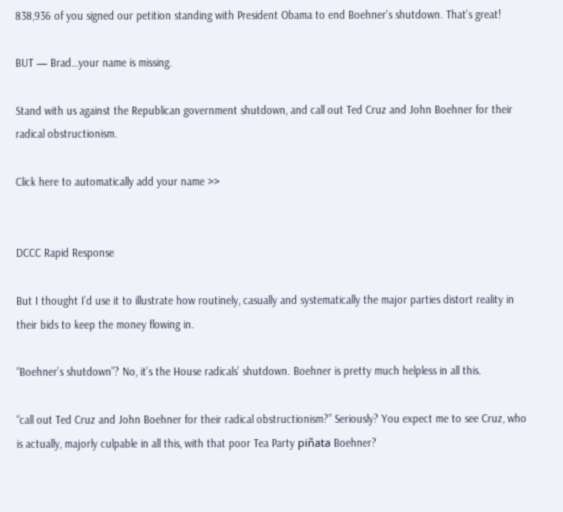838,936 of you signed our petition standing with President Obama to end Boehner’s shutdown. That’s great!

BUT — Brad…your name is missing.

Stand with us against the Republican government shutdown, and call out Ted Cruz and John Boehner for their radical obstructionism.

Click here to automatically add your name >>


DCCC Rapid Response

But I thought I’d use it to illustrate how routinely, casually and systematically the major parties distort reality in their bids to keep the money flowing in.

“Boehner’s shutdown”? No, it’s the House radicals’ shutdown. Boehner is pretty much helpless in all this.

“call out Ted Cruz and John Boehner for their radical obstructionism?” Seriously? You expect me to see Cruz, who is actually, majorly culpable in all this, with that poor Tea Party piñata Boehner?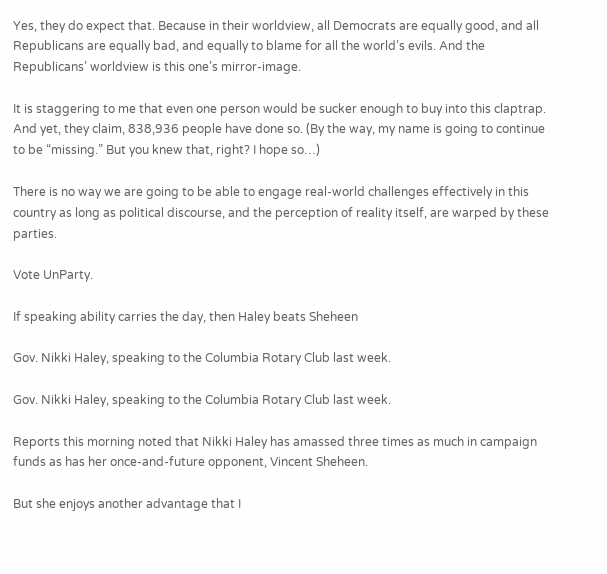Yes, they do expect that. Because in their worldview, all Democrats are equally good, and all Republicans are equally bad, and equally to blame for all the world’s evils. And the Republicans’ worldview is this one’s mirror-image.

It is staggering to me that even one person would be sucker enough to buy into this claptrap. And yet, they claim, 838,936 people have done so. (By the way, my name is going to continue to be “missing.” But you knew that, right? I hope so…)

There is no way we are going to be able to engage real-world challenges effectively in this country as long as political discourse, and the perception of reality itself, are warped by these parties.

Vote UnParty.

If speaking ability carries the day, then Haley beats Sheheen

Gov. Nikki Haley, speaking to the Columbia Rotary Club last week.

Gov. Nikki Haley, speaking to the Columbia Rotary Club last week.

Reports this morning noted that Nikki Haley has amassed three times as much in campaign funds as has her once-and-future opponent, Vincent Sheheen.

But she enjoys another advantage that I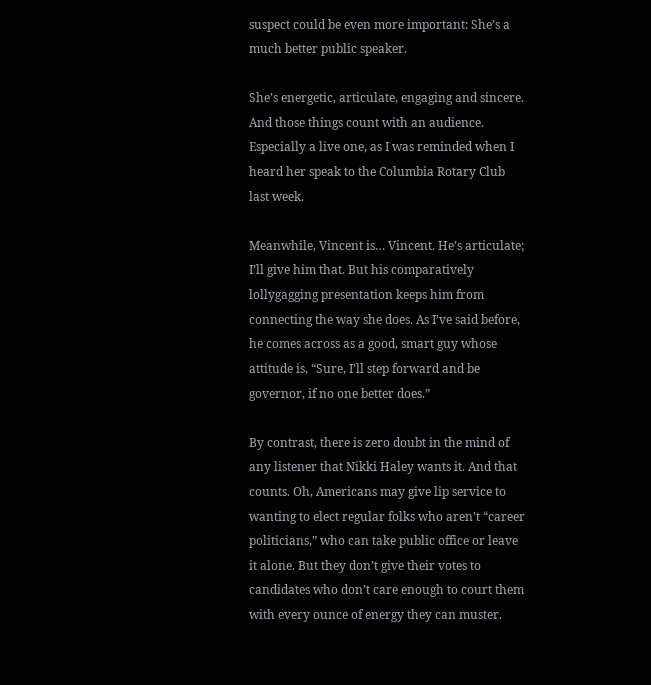suspect could be even more important: She’s a much better public speaker.

She’s energetic, articulate, engaging and sincere. And those things count with an audience. Especially a live one, as I was reminded when I heard her speak to the Columbia Rotary Club last week.

Meanwhile, Vincent is… Vincent. He’s articulate; I’ll give him that. But his comparatively lollygagging presentation keeps him from connecting the way she does. As I’ve said before, he comes across as a good, smart guy whose attitude is, “Sure, I’ll step forward and be governor, if no one better does.”

By contrast, there is zero doubt in the mind of any listener that Nikki Haley wants it. And that counts. Oh, Americans may give lip service to wanting to elect regular folks who aren’t “career politicians,” who can take public office or leave it alone. But they don’t give their votes to candidates who don’t care enough to court them with every ounce of energy they can muster.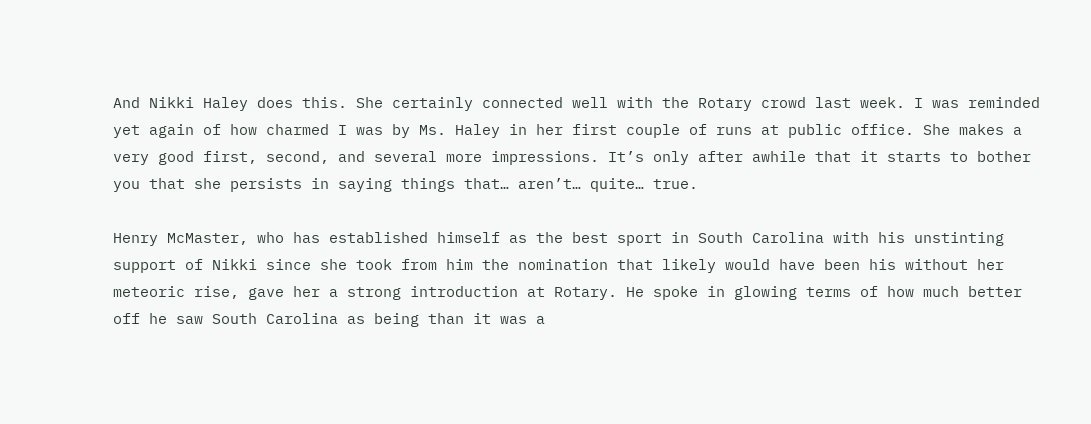And Nikki Haley does this. She certainly connected well with the Rotary crowd last week. I was reminded yet again of how charmed I was by Ms. Haley in her first couple of runs at public office. She makes a very good first, second, and several more impressions. It’s only after awhile that it starts to bother you that she persists in saying things that… aren’t… quite… true.

Henry McMaster, who has established himself as the best sport in South Carolina with his unstinting support of Nikki since she took from him the nomination that likely would have been his without her meteoric rise, gave her a strong introduction at Rotary. He spoke in glowing terms of how much better off he saw South Carolina as being than it was a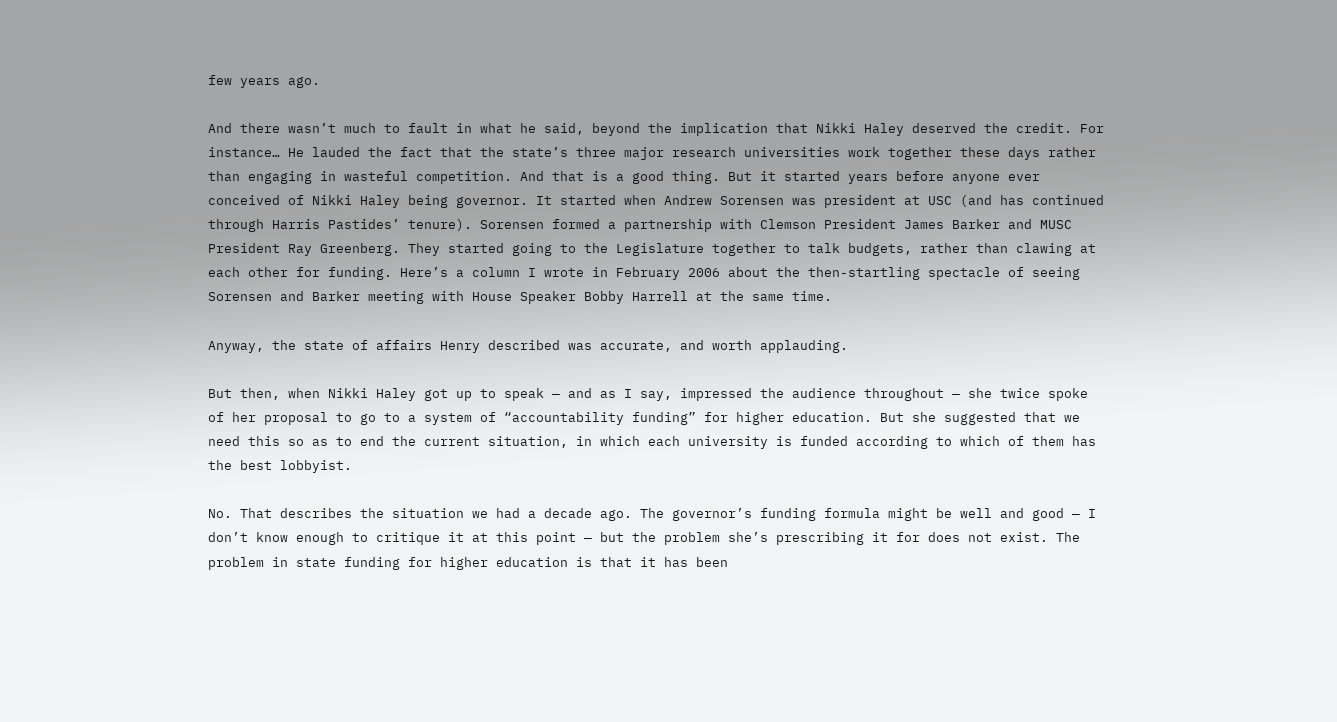few years ago.

And there wasn’t much to fault in what he said, beyond the implication that Nikki Haley deserved the credit. For instance… He lauded the fact that the state’s three major research universities work together these days rather than engaging in wasteful competition. And that is a good thing. But it started years before anyone ever conceived of Nikki Haley being governor. It started when Andrew Sorensen was president at USC (and has continued through Harris Pastides’ tenure). Sorensen formed a partnership with Clemson President James Barker and MUSC President Ray Greenberg. They started going to the Legislature together to talk budgets, rather than clawing at each other for funding. Here’s a column I wrote in February 2006 about the then-startling spectacle of seeing Sorensen and Barker meeting with House Speaker Bobby Harrell at the same time.

Anyway, the state of affairs Henry described was accurate, and worth applauding.

But then, when Nikki Haley got up to speak — and as I say, impressed the audience throughout — she twice spoke of her proposal to go to a system of “accountability funding” for higher education. But she suggested that we need this so as to end the current situation, in which each university is funded according to which of them has the best lobbyist.

No. That describes the situation we had a decade ago. The governor’s funding formula might be well and good — I don’t know enough to critique it at this point — but the problem she’s prescribing it for does not exist. The problem in state funding for higher education is that it has been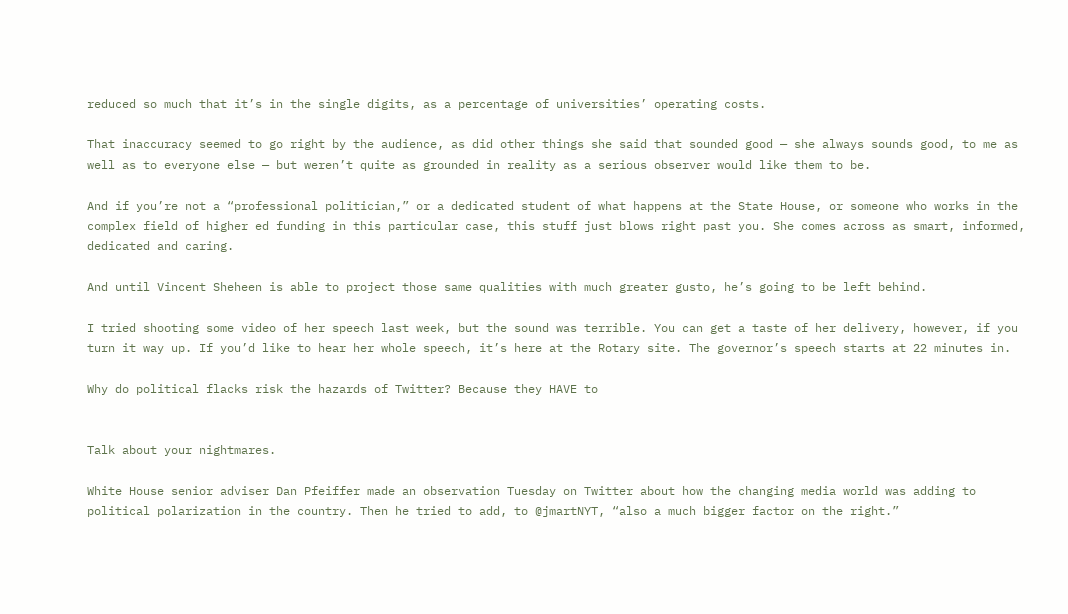reduced so much that it’s in the single digits, as a percentage of universities’ operating costs.

That inaccuracy seemed to go right by the audience, as did other things she said that sounded good — she always sounds good, to me as well as to everyone else — but weren’t quite as grounded in reality as a serious observer would like them to be.

And if you’re not a “professional politician,” or a dedicated student of what happens at the State House, or someone who works in the complex field of higher ed funding in this particular case, this stuff just blows right past you. She comes across as smart, informed, dedicated and caring.

And until Vincent Sheheen is able to project those same qualities with much greater gusto, he’s going to be left behind.

I tried shooting some video of her speech last week, but the sound was terrible. You can get a taste of her delivery, however, if you turn it way up. If you’d like to hear her whole speech, it’s here at the Rotary site. The governor’s speech starts at 22 minutes in.

Why do political flacks risk the hazards of Twitter? Because they HAVE to


Talk about your nightmares.

White House senior adviser Dan Pfeiffer made an observation Tuesday on Twitter about how the changing media world was adding to political polarization in the country. Then he tried to add, to @jmartNYT, “also a much bigger factor on the right.”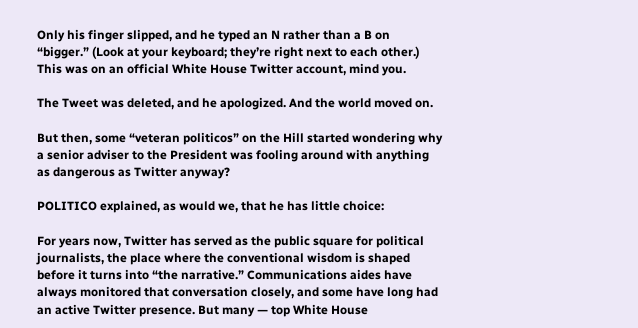Only his finger slipped, and he typed an N rather than a B on “bigger.” (Look at your keyboard; they’re right next to each other.) This was on an official White House Twitter account, mind you.

The Tweet was deleted, and he apologized. And the world moved on.

But then, some “veteran politicos” on the Hill started wondering why a senior adviser to the President was fooling around with anything as dangerous as Twitter anyway?

POLITICO explained, as would we, that he has little choice:

For years now, Twitter has served as the public square for political journalists, the place where the conventional wisdom is shaped before it turns into “the narrative.” Communications aides have always monitored that conversation closely, and some have long had an active Twitter presence. But many — top White House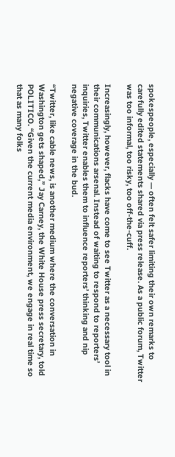spokespeople, especially — often felt safer limiting their own remarks to carefully edited statements shared via press release. As a public forum, Twitter was too informal, too risky, too off-the-cuff.

Increasingly, however, flacks have come to see Twitter as a necessary tool in their communications arsenal. Instead of waiting to respond to reporters’ inquiries, Twitter enables them to influence reporters’ thinking and nip negative coverage in the bud.

“Twitter, like cable news, is another medium where the conversation in Washington gets shaped,” Jay Carney, the White House press secretary, told POLITICO. “Given the current media environment, we engage in real time so that as many folks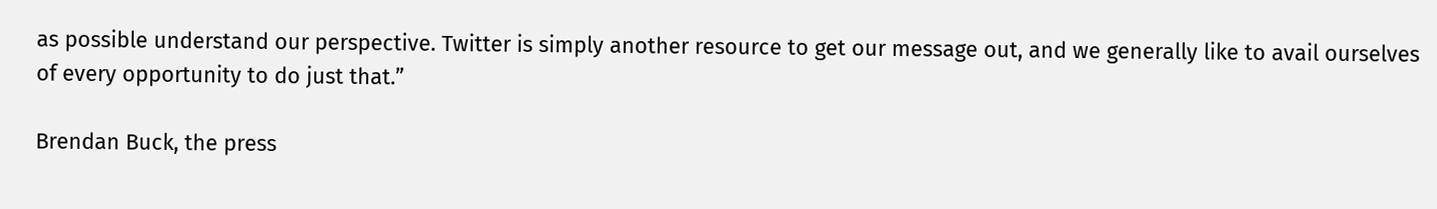as possible understand our perspective. Twitter is simply another resource to get our message out, and we generally like to avail ourselves of every opportunity to do just that.”

Brendan Buck, the press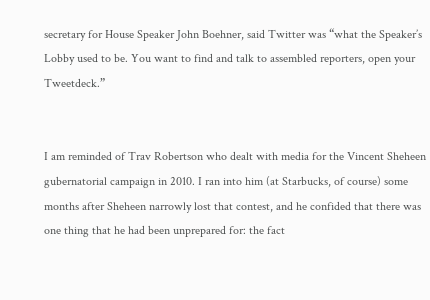secretary for House Speaker John Boehner, said Twitter was “what the Speaker’s Lobby used to be. You want to find and talk to assembled reporters, open your Tweetdeck.”


I am reminded of Trav Robertson who dealt with media for the Vincent Sheheen gubernatorial campaign in 2010. I ran into him (at Starbucks, of course) some months after Sheheen narrowly lost that contest, and he confided that there was one thing that he had been unprepared for: the fact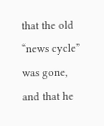that the old “news cycle” was gone, and that he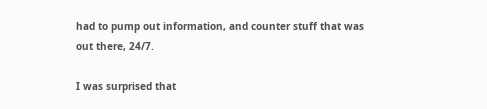had to pump out information, and counter stuff that was out there, 24/7.

I was surprised that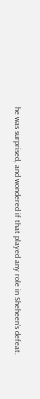he was surprised, and wondered if that played any role in Sheheen’s defeat.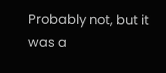Probably not, but it was a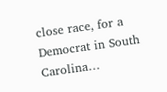close race, for a Democrat in South Carolina…